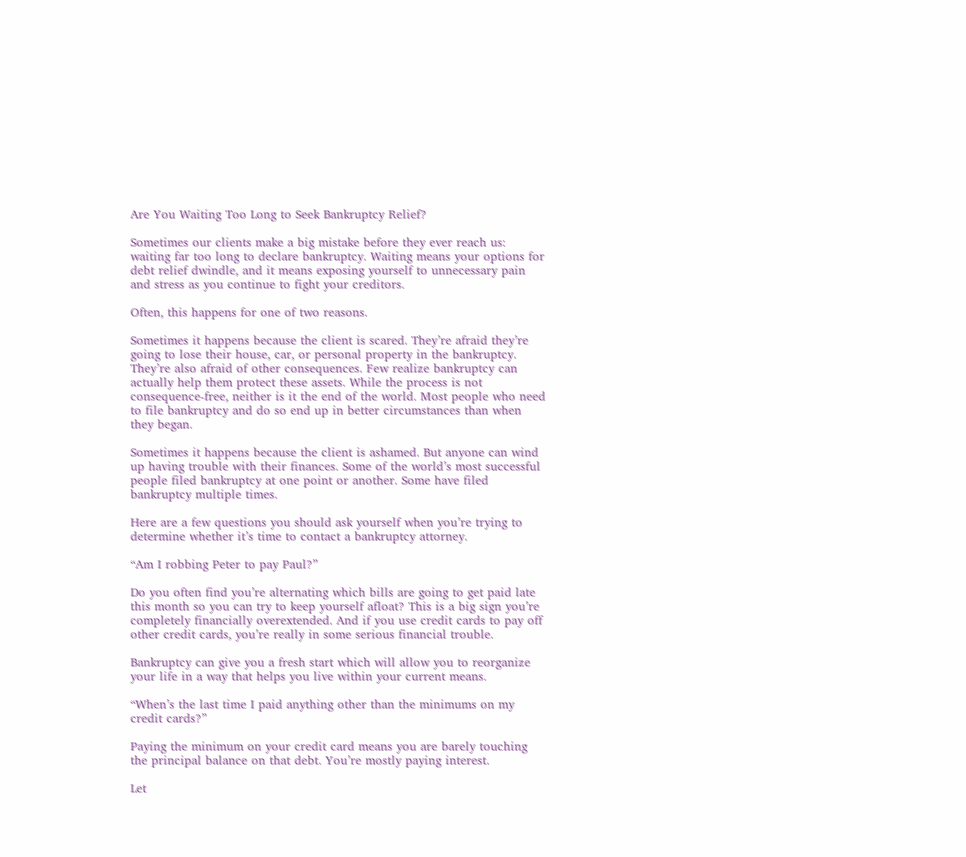Are You Waiting Too Long to Seek Bankruptcy Relief?

Sometimes our clients make a big mistake before they ever reach us: waiting far too long to declare bankruptcy. Waiting means your options for debt relief dwindle, and it means exposing yourself to unnecessary pain and stress as you continue to fight your creditors.

Often, this happens for one of two reasons.

Sometimes it happens because the client is scared. They’re afraid they’re going to lose their house, car, or personal property in the bankruptcy. They’re also afraid of other consequences. Few realize bankruptcy can actually help them protect these assets. While the process is not consequence-free, neither is it the end of the world. Most people who need to file bankruptcy and do so end up in better circumstances than when they began.

Sometimes it happens because the client is ashamed. But anyone can wind up having trouble with their finances. Some of the world’s most successful people filed bankruptcy at one point or another. Some have filed bankruptcy multiple times.

Here are a few questions you should ask yourself when you’re trying to determine whether it’s time to contact a bankruptcy attorney.

“Am I robbing Peter to pay Paul?”

Do you often find you’re alternating which bills are going to get paid late this month so you can try to keep yourself afloat? This is a big sign you’re completely financially overextended. And if you use credit cards to pay off other credit cards, you’re really in some serious financial trouble.

Bankruptcy can give you a fresh start which will allow you to reorganize your life in a way that helps you live within your current means.

“When’s the last time I paid anything other than the minimums on my credit cards?”

Paying the minimum on your credit card means you are barely touching the principal balance on that debt. You’re mostly paying interest.

Let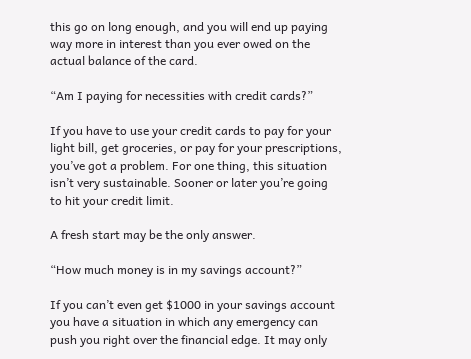this go on long enough, and you will end up paying way more in interest than you ever owed on the actual balance of the card.

“Am I paying for necessities with credit cards?”

If you have to use your credit cards to pay for your light bill, get groceries, or pay for your prescriptions, you’ve got a problem. For one thing, this situation isn’t very sustainable. Sooner or later you’re going to hit your credit limit.

A fresh start may be the only answer.

“How much money is in my savings account?”

If you can’t even get $1000 in your savings account you have a situation in which any emergency can push you right over the financial edge. It may only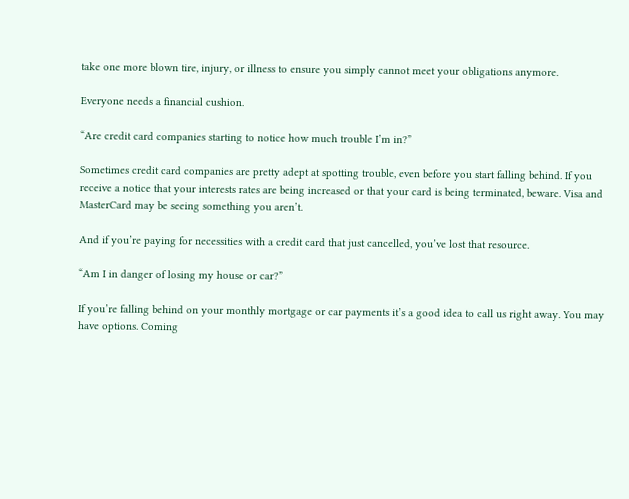take one more blown tire, injury, or illness to ensure you simply cannot meet your obligations anymore.

Everyone needs a financial cushion.

“Are credit card companies starting to notice how much trouble I’m in?”

Sometimes credit card companies are pretty adept at spotting trouble, even before you start falling behind. If you receive a notice that your interests rates are being increased or that your card is being terminated, beware. Visa and MasterCard may be seeing something you aren’t.

And if you’re paying for necessities with a credit card that just cancelled, you’ve lost that resource.

“Am I in danger of losing my house or car?”

If you’re falling behind on your monthly mortgage or car payments it’s a good idea to call us right away. You may have options. Coming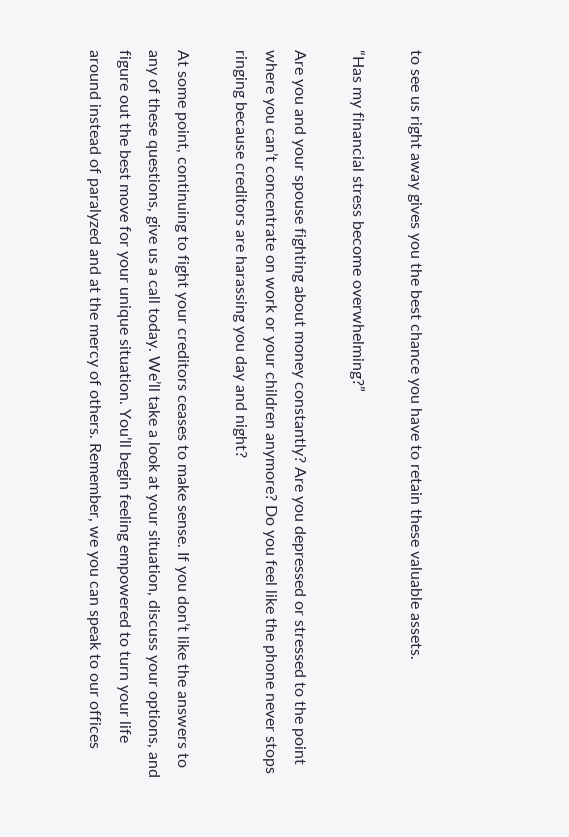to see us right away gives you the best chance you have to retain these valuable assets.

“Has my financial stress become overwhelming?”

Are you and your spouse fighting about money constantly? Are you depressed or stressed to the point where you can’t concentrate on work or your children anymore? Do you feel like the phone never stops ringing because creditors are harassing you day and night?

At some point, continuing to fight your creditors ceases to make sense. If you don’t like the answers to any of these questions, give us a call today. We’ll take a look at your situation, discuss your options, and figure out the best move for your unique situation. You’ll begin feeling empowered to turn your life around instead of paralyzed and at the mercy of others. Remember, we you can speak to our offices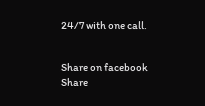24/7 with one call.


Share on facebook
Share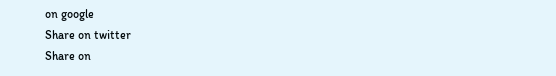on google
Share on twitter
Share on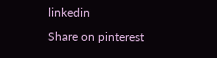linkedin
Share on pinterest